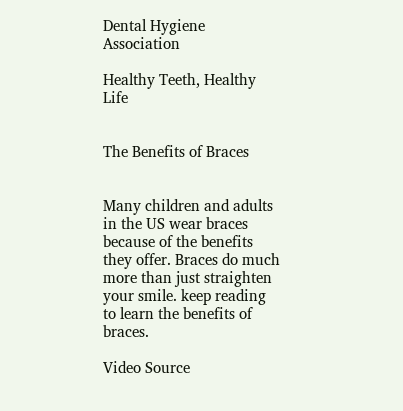Dental Hygiene Association

Healthy Teeth, Healthy Life


The Benefits of Braces


Many children and adults in the US wear braces because of the benefits they offer. Braces do much more than just straighten your smile. keep reading to learn the benefits of braces.

Video Source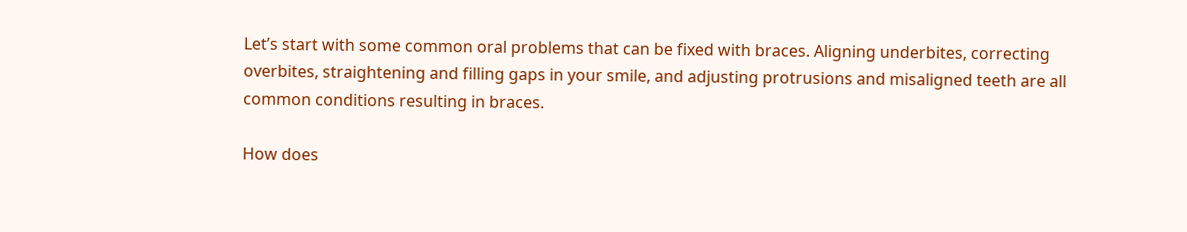Let’s start with some common oral problems that can be fixed with braces. Aligning underbites, correcting overbites, straightening and filling gaps in your smile, and adjusting protrusions and misaligned teeth are all common conditions resulting in braces.

How does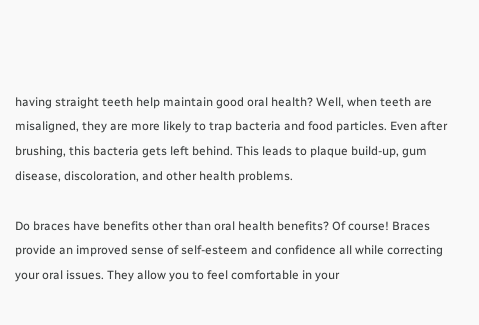having straight teeth help maintain good oral health? Well, when teeth are misaligned, they are more likely to trap bacteria and food particles. Even after brushing, this bacteria gets left behind. This leads to plaque build-up, gum disease, discoloration, and other health problems.

Do braces have benefits other than oral health benefits? Of course! Braces provide an improved sense of self-esteem and confidence all while correcting your oral issues. They allow you to feel comfortable in your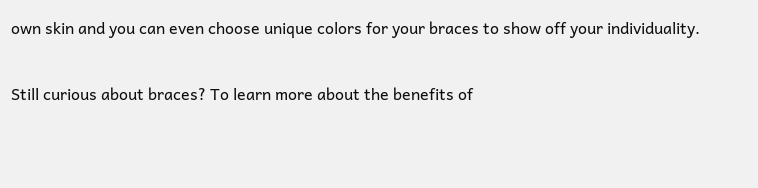own skin and you can even choose unique colors for your braces to show off your individuality.

Still curious about braces? To learn more about the benefits of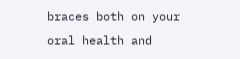braces both on your oral health and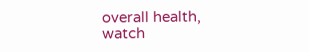overall health, watch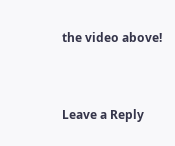the video above!


Leave a Reply